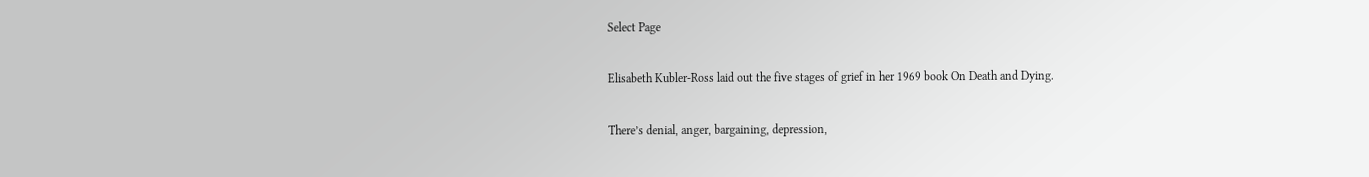Select Page

Elisabeth Kubler-Ross laid out the five stages of grief in her 1969 book On Death and Dying.

There’s denial, anger, bargaining, depression,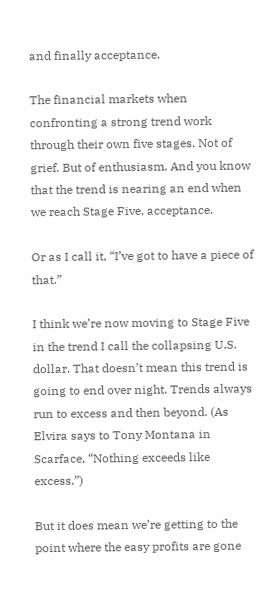and finally acceptance.

The financial markets when confronting a strong trend work through their own five stages. Not of grief. But of enthusiasm. And you know that the trend is nearing an end when we reach Stage Five, acceptance.

Or as I call it, “I’ve got to have a piece of that.”

I think we’re now moving to Stage Five in the trend I call the collapsing U.S. dollar. That doesn’t mean this trend is going to end over night. Trends always run to excess and then beyond. (As Elvira says to Tony Montana in Scarface, “Nothing exceeds like excess.”)

But it does mean we’re getting to the point where the easy profits are gone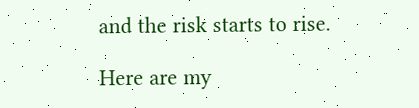and the risk starts to rise.

Here are my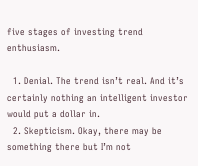five stages of investing trend enthusiasm.

  1. Denial. The trend isn’t real. And it’s certainly nothing an intelligent investor would put a dollar in.
  2. Skepticism. Okay, there may be something there but I’m not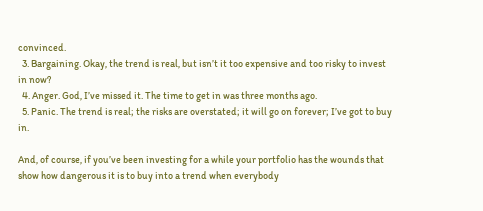convinced.
  3. Bargaining. Okay, the trend is real, but isn’t it too expensive and too risky to invest in now?
  4. Anger. God, I’ve missed it. The time to get in was three months ago.
  5. Panic. The trend is real; the risks are overstated; it will go on forever; I’ve got to buy in.

And, of course, if you’ve been investing for a while your portfolio has the wounds that show how dangerous it is to buy into a trend when everybody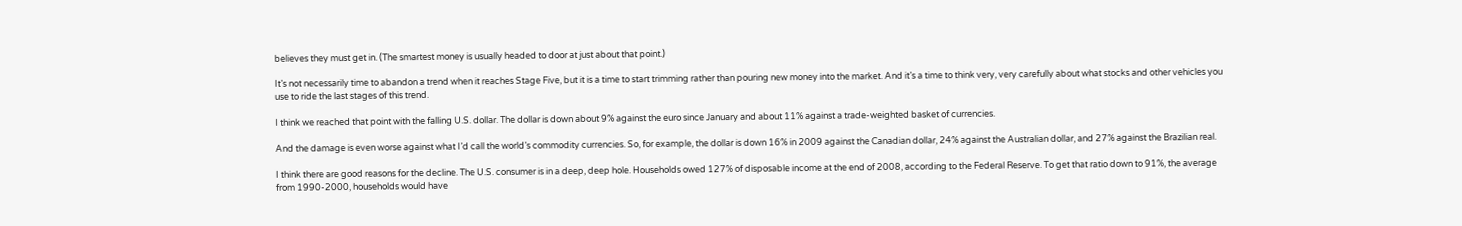believes they must get in. (The smartest money is usually headed to door at just about that point.)

It’s not necessarily time to abandon a trend when it reaches Stage Five, but it is a time to start trimming rather than pouring new money into the market. And it’s a time to think very, very carefully about what stocks and other vehicles you use to ride the last stages of this trend.

I think we reached that point with the falling U.S. dollar. The dollar is down about 9% against the euro since January and about 11% against a trade-weighted basket of currencies.

And the damage is even worse against what I’d call the world’s commodity currencies. So, for example, the dollar is down 16% in 2009 against the Canadian dollar, 24% against the Australian dollar, and 27% against the Brazilian real.

I think there are good reasons for the decline. The U.S. consumer is in a deep, deep hole. Households owed 127% of disposable income at the end of 2008, according to the Federal Reserve. To get that ratio down to 91%, the average from 1990-2000, households would have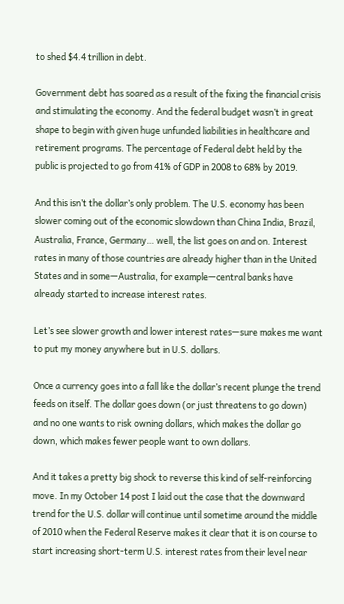to shed $4.4 trillion in debt.

Government debt has soared as a result of the fixing the financial crisis and stimulating the economy. And the federal budget wasn’t in great shape to begin with given huge unfunded liabilities in healthcare and retirement programs. The percentage of Federal debt held by the public is projected to go from 41% of GDP in 2008 to 68% by 2019.

And this isn’t the dollar’s only problem. The U.S. economy has been slower coming out of the economic slowdown than China India, Brazil, Australia, France, Germany… well, the list goes on and on. Interest rates in many of those countries are already higher than in the United States and in some—Australia, for example—central banks have already started to increase interest rates.

Let’s see slower growth and lower interest rates—sure makes me want to put my money anywhere but in U.S. dollars.

Once a currency goes into a fall like the dollar’s recent plunge the trend feeds on itself. The dollar goes down (or just threatens to go down) and no one wants to risk owning dollars, which makes the dollar go down, which makes fewer people want to own dollars.

And it takes a pretty big shock to reverse this kind of self-reinforcing move. In my October 14 post I laid out the case that the downward trend for the U.S. dollar will continue until sometime around the middle of 2010 when the Federal Reserve makes it clear that it is on course to start increasing short-term U.S. interest rates from their level near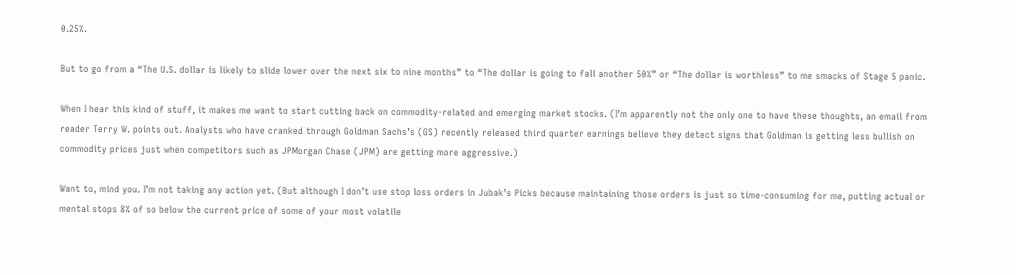0.25%.

But to go from a “The U.S. dollar is likely to slide lower over the next six to nine months” to “The dollar is going to fall another 50%” or “The dollar is worthless” to me smacks of Stage 5 panic.

When I hear this kind of stuff, it makes me want to start cutting back on commodity-related and emerging market stocks. (I’m apparently not the only one to have these thoughts, an email from reader Terry W. points out. Analysts who have cranked through Goldman Sachs’s (GS) recently released third quarter earnings believe they detect signs that Goldman is getting less bullish on commodity prices just when competitors such as JPMorgan Chase (JPM) are getting more aggressive.)

Want to, mind you. I’m not taking any action yet. (But although I don’t use stop loss orders in Jubak’s Picks because maintaining those orders is just so time-consuming for me, putting actual or mental stops 8% of so below the current price of some of your most volatile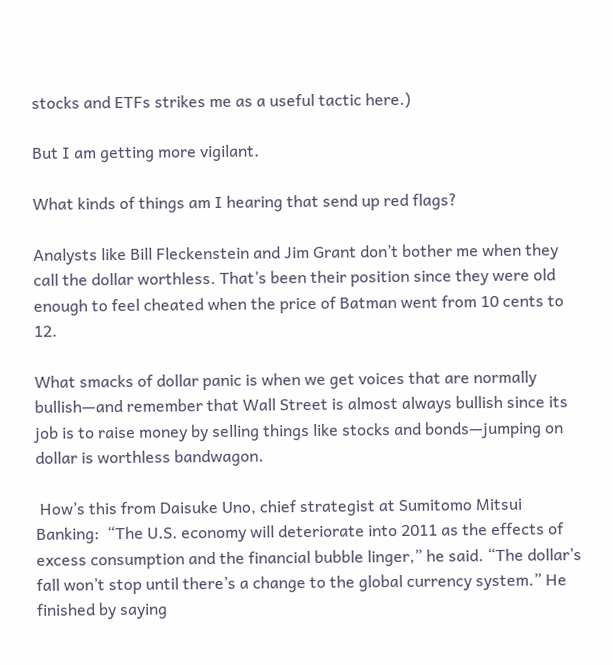stocks and ETFs strikes me as a useful tactic here.)

But I am getting more vigilant.

What kinds of things am I hearing that send up red flags?

Analysts like Bill Fleckenstein and Jim Grant don’t bother me when they call the dollar worthless. That’s been their position since they were old enough to feel cheated when the price of Batman went from 10 cents to 12.

What smacks of dollar panic is when we get voices that are normally bullish—and remember that Wall Street is almost always bullish since its job is to raise money by selling things like stocks and bonds—jumping on dollar is worthless bandwagon.

 How’s this from Daisuke Uno, chief strategist at Sumitomo Mitsui Banking:  “The U.S. economy will deteriorate into 2011 as the effects of excess consumption and the financial bubble linger,” he said. “The dollar’s fall won’t stop until there’s a change to the global currency system.” He finished by saying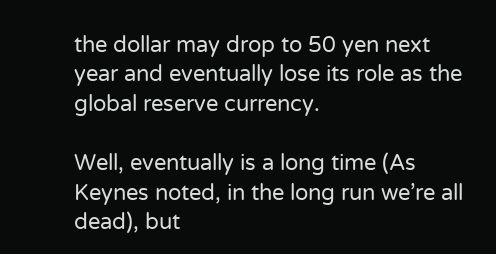the dollar may drop to 50 yen next year and eventually lose its role as the global reserve currency.

Well, eventually is a long time (As Keynes noted, in the long run we’re all dead), but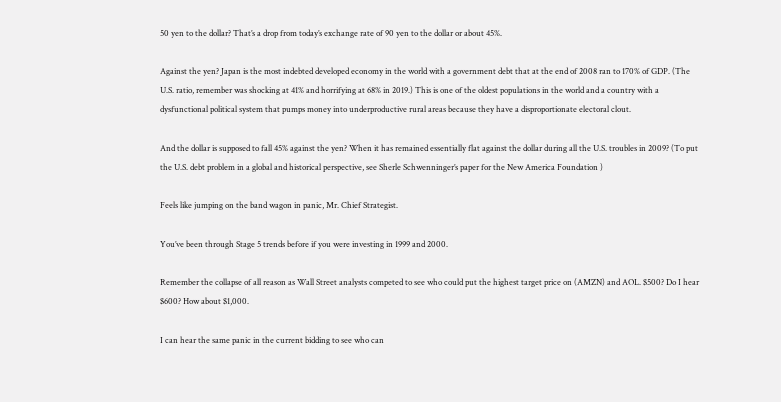50 yen to the dollar? That’s a drop from today’s exchange rate of 90 yen to the dollar or about 45%.

Against the yen? Japan is the most indebted developed economy in the world with a government debt that at the end of 2008 ran to 170% of GDP. (The U.S. ratio, remember was shocking at 41% and horrifying at 68% in 2019.) This is one of the oldest populations in the world and a country with a dysfunctional political system that pumps money into underproductive rural areas because they have a disproportionate electoral clout.

And the dollar is supposed to fall 45% against the yen? When it has remained essentially flat against the dollar during all the U.S. troubles in 2009? (To put the U.S. debt problem in a global and historical perspective, see Sherle Schwenninger’s paper for the New America Foundation )

Feels like jumping on the band wagon in panic, Mr. Chief Strategist.

You’ve been through Stage 5 trends before if you were investing in 1999 and 2000.

Remember the collapse of all reason as Wall Street analysts competed to see who could put the highest target price on (AMZN) and AOL. $500? Do I hear $600? How about $1,000.

I can hear the same panic in the current bidding to see who can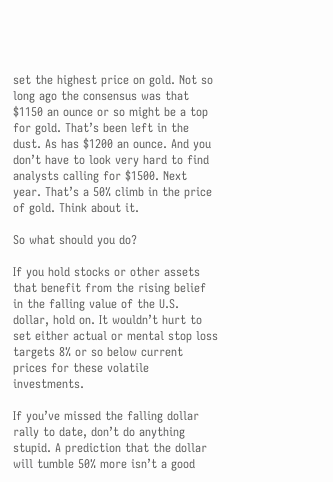set the highest price on gold. Not so long ago the consensus was that $1150 an ounce or so might be a top for gold. That’s been left in the dust. As has $1200 an ounce. And you don’t have to look very hard to find analysts calling for $1500. Next year. That’s a 50% climb in the price of gold. Think about it.

So what should you do?

If you hold stocks or other assets that benefit from the rising belief in the falling value of the U.S. dollar, hold on. It wouldn’t hurt to set either actual or mental stop loss targets 8% or so below current prices for these volatile investments.

If you’ve missed the falling dollar rally to date, don’t do anything stupid. A prediction that the dollar will tumble 50% more isn’t a good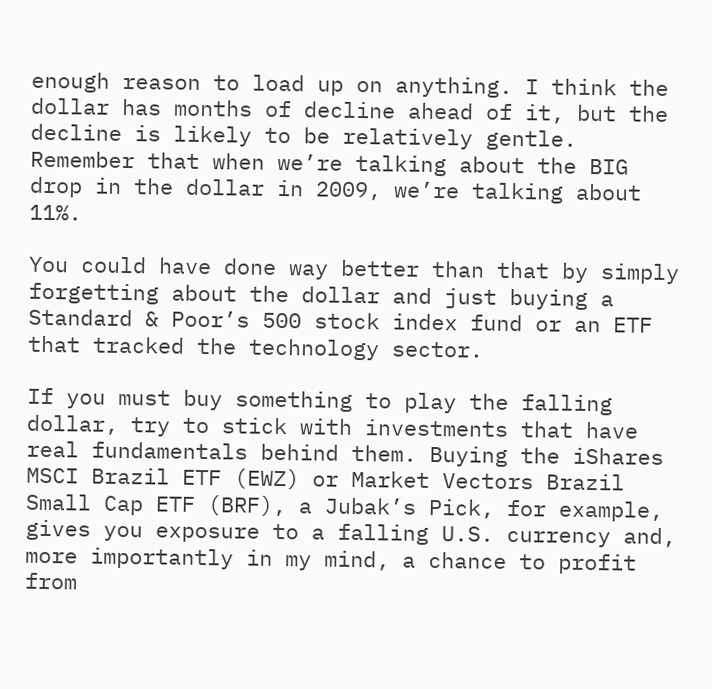enough reason to load up on anything. I think the dollar has months of decline ahead of it, but the decline is likely to be relatively gentle. Remember that when we’re talking about the BIG drop in the dollar in 2009, we’re talking about 11%.

You could have done way better than that by simply forgetting about the dollar and just buying a Standard & Poor’s 500 stock index fund or an ETF that tracked the technology sector.

If you must buy something to play the falling dollar, try to stick with investments that have real fundamentals behind them. Buying the iShares MSCI Brazil ETF (EWZ) or Market Vectors Brazil Small Cap ETF (BRF), a Jubak’s Pick, for example, gives you exposure to a falling U.S. currency and, more importantly in my mind, a chance to profit from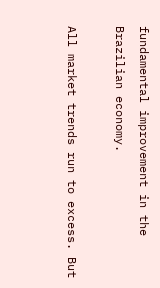fundamental improvement in the Brazilian economy.

All market trends run to excess. But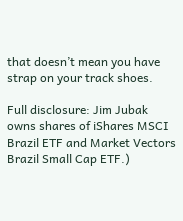that doesn’t mean you have strap on your track shoes.

Full disclosure: Jim Jubak owns shares of iShares MSCI Brazil ETF and Market Vectors Brazil Small Cap ETF.)